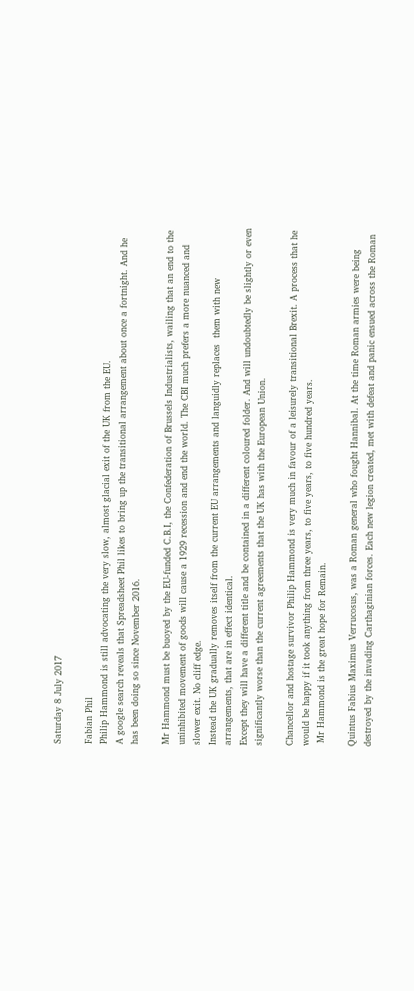Saturday 8 July 2017

Fabian Phil
Philip Hammond is still advocating the very slow, almost glacial exit of the UK from the EU.
A google search reveals that Spreadsheet Phil likes to bring up the transitional arrangement about once a fortnight. And he has been doing so since November 2016.

Mr Hammond must be buoyed by the EU-funded C.B.I, the Confederation of Brussels Industrialists, wailing that an end to the uninhibited movement of goods will cause a 1929 recession and end the world. The CBI much prefers a more nuanced and slower exit. No cliff edge.
Instead the UK gradually removes itself from the current EU arrangements and languidly replaces  them with new arrangements, that are in effect identical.
Except they will have a different title and be contained in a different coloured folder. And will undoubtedly be slightly or even significantly worse than the current agreements that the UK has with the European Union.

Chancellor and hostage survivor Philip Hammond is very much in favour of a leisurely transitional Brexit. A process that he would be happy if it took anything from three years, to five years, to five hundred years.
 Mr Hammond is the great hope for Remain.

Quintus Fabius Maximus Verrucosus, was a Roman general who fought Hannibal. At the time Roman armies were being destroyed by the invading Carthaginian forces. Each new legion created, met with defeat and panic ensued across the Roman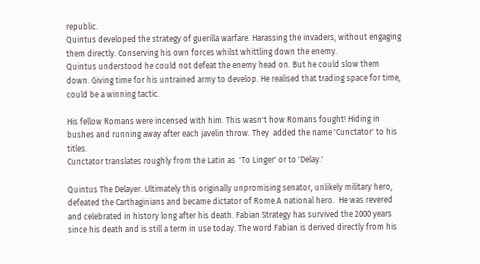republic.
Quintus developed the strategy of guerilla warfare. Harassing the invaders, without engaging them directly. Conserving his own forces whilst whittling down the enemy.
Quintus understood he could not defeat the enemy head on. But he could slow them down. Giving time for his untrained army to develop. He realised that trading space for time, could be a winning tactic.

His fellow Romans were incensed with him. This wasn't how Romans fought! Hiding in bushes and running away after each javelin throw. They  added the name 'Cunctator' to his titles.
Cunctator translates roughly from the Latin as  'To Linger' or to 'Delay.'

Quintus The Delayer. Ultimately this originally unpromising senator, unlikely military hero,  defeated the Carthaginians and became dictator of Rome.A national hero.  He was revered and celebrated in history long after his death. Fabian Strategy has survived the 2000 years since his death and is still a term in use today. The word Fabian is derived directly from his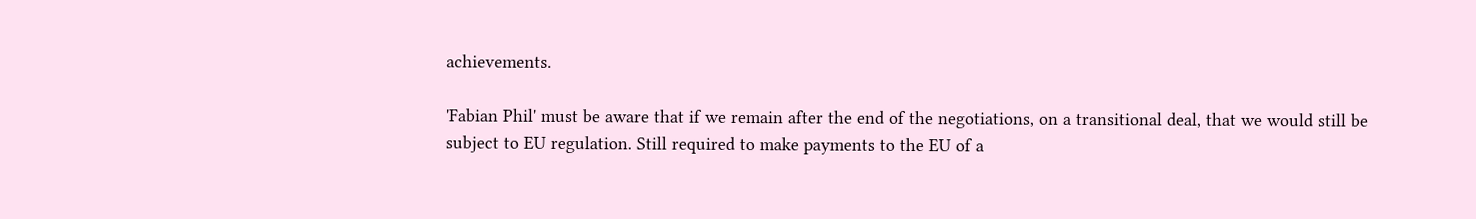achievements.

'Fabian Phil' must be aware that if we remain after the end of the negotiations, on a transitional deal, that we would still be subject to EU regulation. Still required to make payments to the EU of a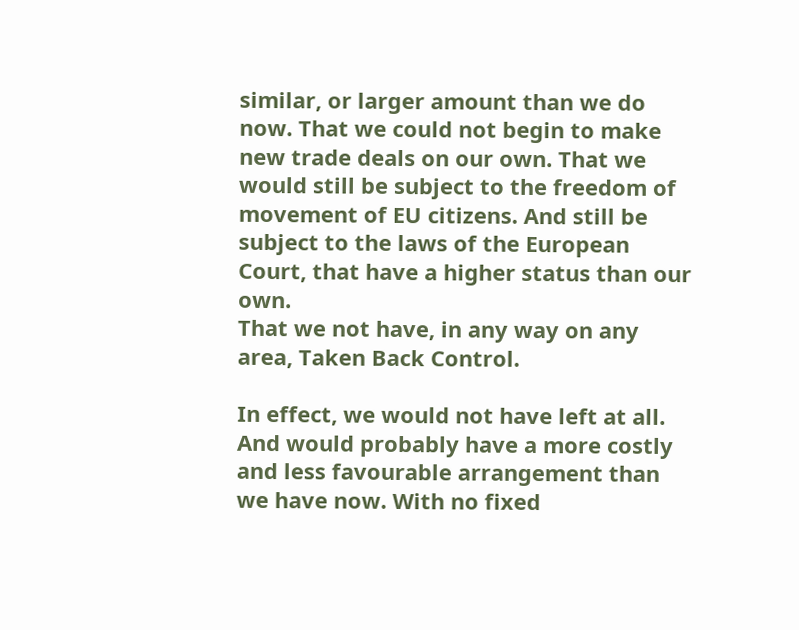similar, or larger amount than we do now. That we could not begin to make new trade deals on our own. That we would still be subject to the freedom of movement of EU citizens. And still be subject to the laws of the European Court, that have a higher status than our own.
That we not have, in any way on any area, Taken Back Control.

In effect, we would not have left at all. And would probably have a more costly and less favourable arrangement than we have now. With no fixed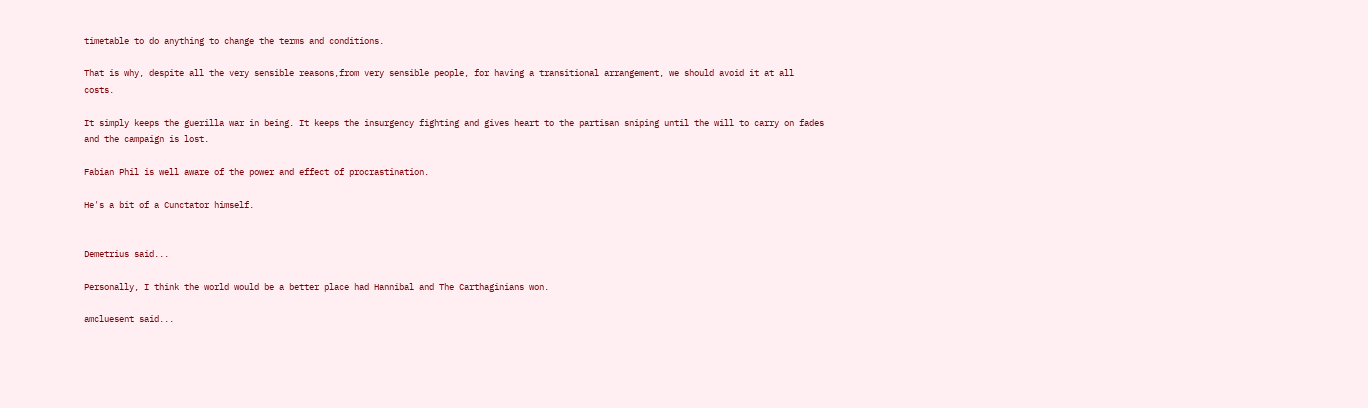timetable to do anything to change the terms and conditions.

That is why, despite all the very sensible reasons,from very sensible people, for having a transitional arrangement, we should avoid it at all costs.

It simply keeps the guerilla war in being. It keeps the insurgency fighting and gives heart to the partisan sniping until the will to carry on fades and the campaign is lost.

Fabian Phil is well aware of the power and effect of procrastination.

He's a bit of a Cunctator himself.


Demetrius said...

Personally, I think the world would be a better place had Hannibal and The Carthaginians won.

amcluesent said...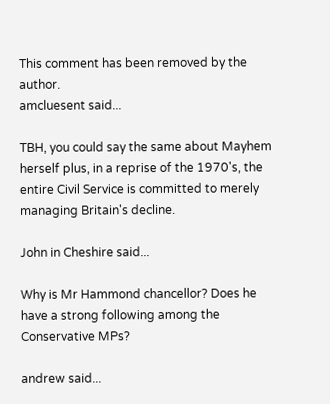This comment has been removed by the author.
amcluesent said...

TBH, you could say the same about Mayhem herself plus, in a reprise of the 1970's, the entire Civil Service is committed to merely managing Britain's decline.

John in Cheshire said...

Why is Mr Hammond chancellor? Does he have a strong following among the Conservative MPs?

andrew said...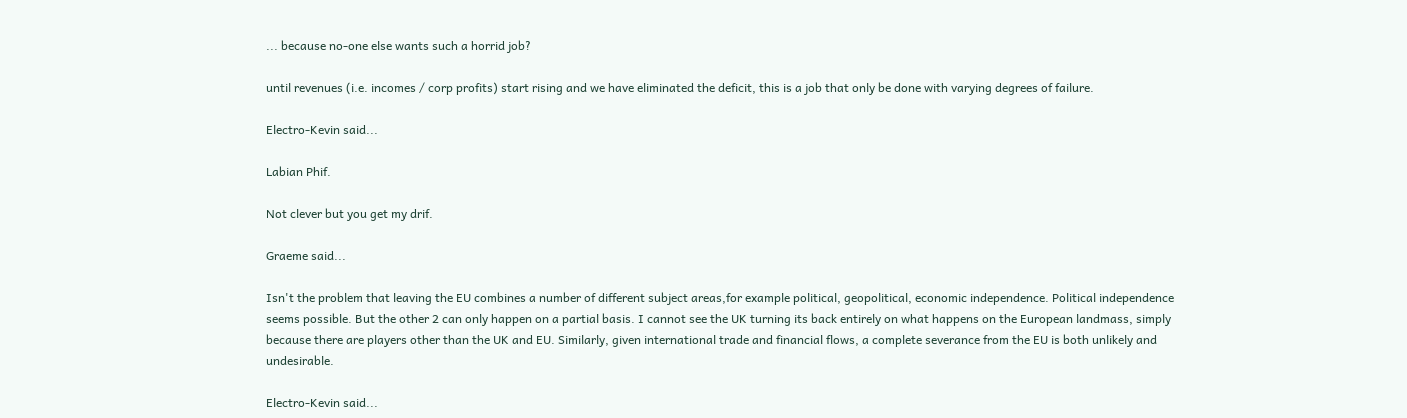... because no-one else wants such a horrid job?

until revenues (i.e. incomes / corp profits) start rising and we have eliminated the deficit, this is a job that only be done with varying degrees of failure.

Electro-Kevin said...

Labian Phif.

Not clever but you get my drif.

Graeme said...

Isn't the problem that leaving the EU combines a number of different subject areas,for example political, geopolitical, economic independence. Political independence seems possible. But the other 2 can only happen on a partial basis. I cannot see the UK turning its back entirely on what happens on the European landmass, simply because there are players other than the UK and EU. Similarly, given international trade and financial flows, a complete severance from the EU is both unlikely and undesirable.

Electro-Kevin said...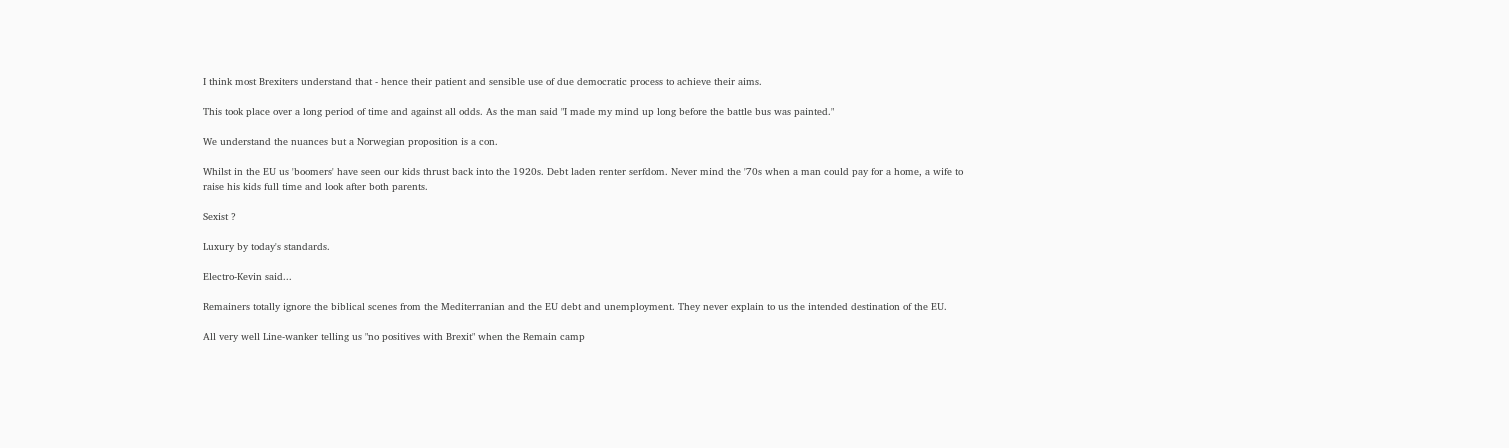I think most Brexiters understand that - hence their patient and sensible use of due democratic process to achieve their aims.

This took place over a long period of time and against all odds. As the man said "I made my mind up long before the battle bus was painted."

We understand the nuances but a Norwegian proposition is a con.

Whilst in the EU us 'boomers' have seen our kids thrust back into the 1920s. Debt laden renter serfdom. Never mind the '70s when a man could pay for a home, a wife to raise his kids full time and look after both parents.

Sexist ?

Luxury by today's standards.

Electro-Kevin said...

Remainers totally ignore the biblical scenes from the Mediterranian and the EU debt and unemployment. They never explain to us the intended destination of the EU.

All very well Line-wanker telling us "no positives with Brexit" when the Remain camp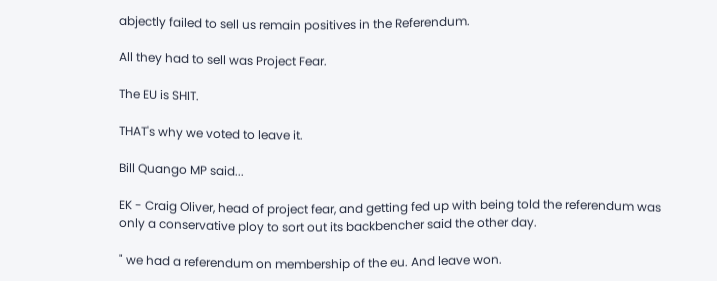abjectly failed to sell us remain positives in the Referendum.

All they had to sell was Project Fear.

The EU is SHIT.

THAT's why we voted to leave it.

Bill Quango MP said...

EK - Craig Oliver, head of project fear, and getting fed up with being told the referendum was only a conservative ploy to sort out its backbencher said the other day.

" we had a referendum on membership of the eu. And leave won.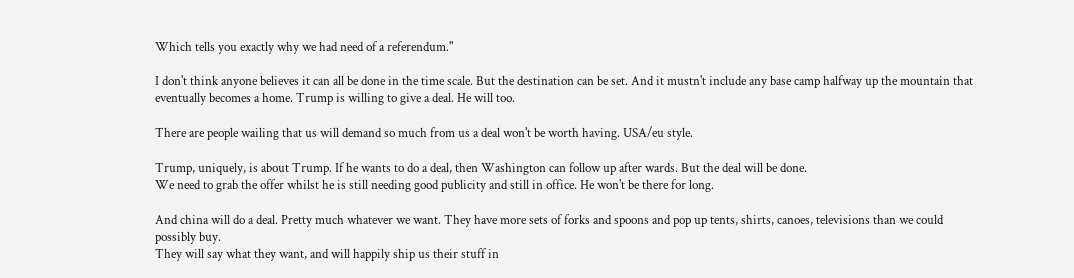Which tells you exactly why we had need of a referendum."

I don't think anyone believes it can all be done in the time scale. But the destination can be set. And it mustn't include any base camp halfway up the mountain that eventually becomes a home. Trump is willing to give a deal. He will too.

There are people wailing that us will demand so much from us a deal won't be worth having. USA/eu style.

Trump, uniquely, is about Trump. If he wants to do a deal, then Washington can follow up after wards. But the deal will be done.
We need to grab the offer whilst he is still needing good publicity and still in office. He won't be there for long.

And china will do a deal. Pretty much whatever we want. They have more sets of forks and spoons and pop up tents, shirts, canoes, televisions than we could possibly buy.
They will say what they want, and will happily ship us their stuff in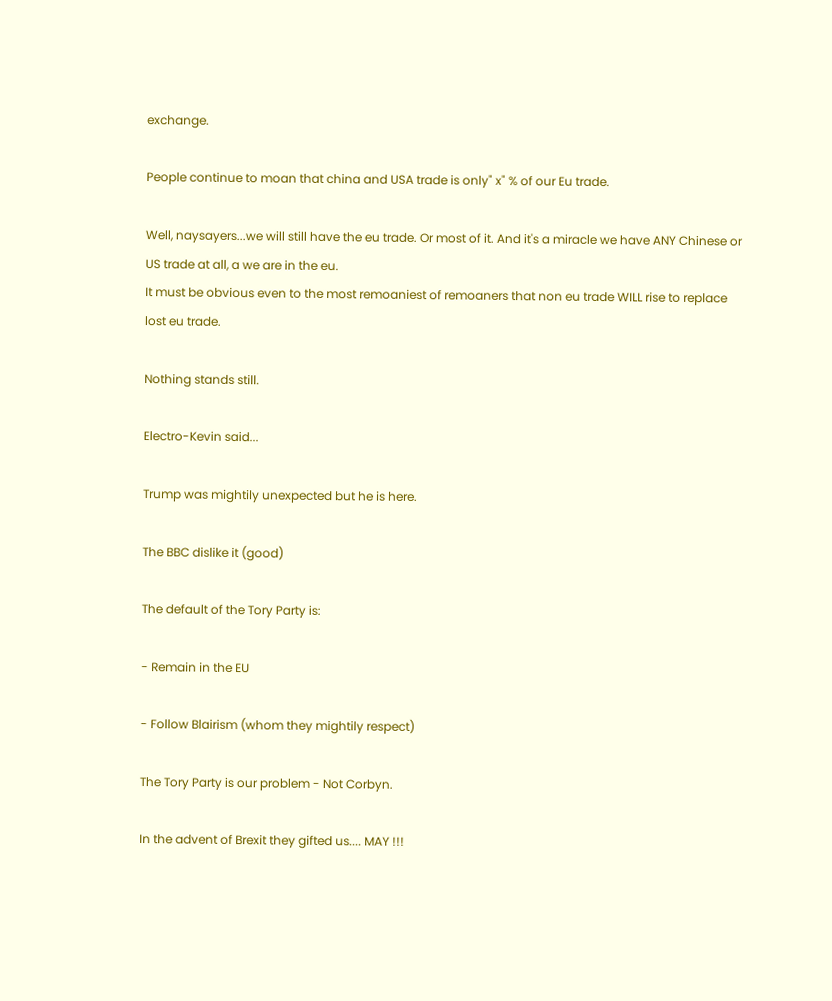exchange.

People continue to moan that china and USA trade is only" x" % of our Eu trade.

Well, naysayers...we will still have the eu trade. Or most of it. And it's a miracle we have ANY Chinese or US trade at all, a we are in the eu.
It must be obvious even to the most remoaniest of remoaners that non eu trade WILL rise to replace lost eu trade.

Nothing stands still.

Electro-Kevin said...

Trump was mightily unexpected but he is here.

The BBC dislike it (good)

The default of the Tory Party is:

- Remain in the EU

- Follow Blairism (whom they mightily respect)

The Tory Party is our problem - Not Corbyn.

In the advent of Brexit they gifted us.... MAY !!!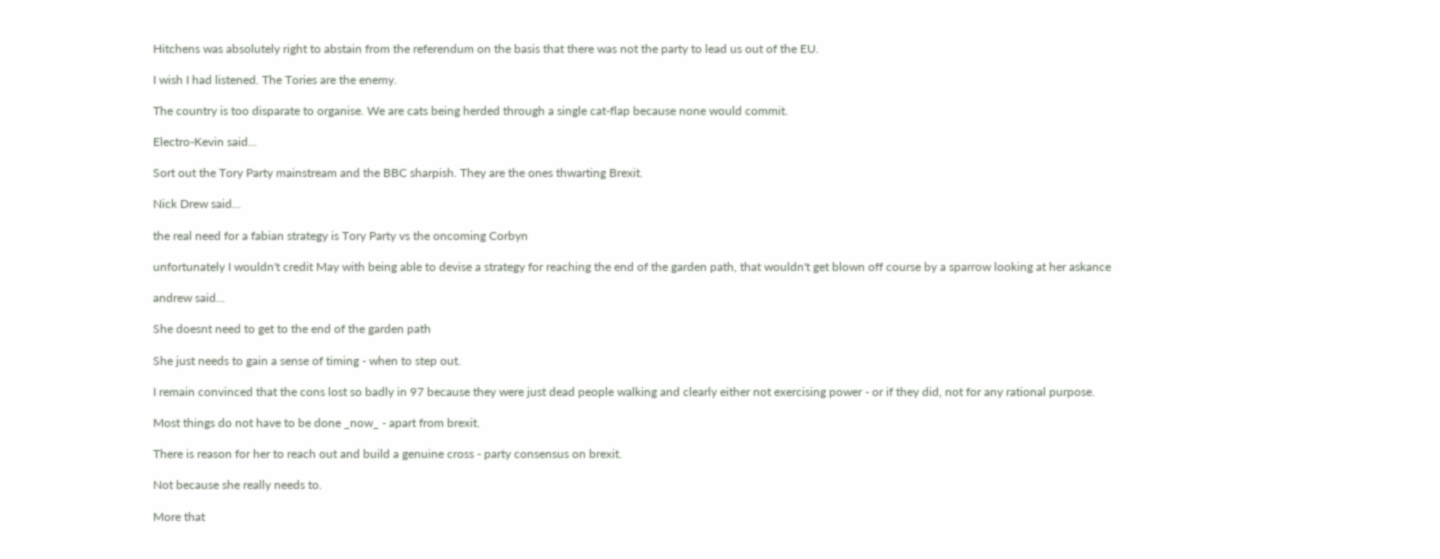Hitchens was absolutely right to abstain from the referendum on the basis that there was not the party to lead us out of the EU.

I wish I had listened. The Tories are the enemy.

The country is too disparate to organise. We are cats being herded through a single cat-flap because none would commit.

Electro-Kevin said...

Sort out the Tory Party mainstream and the BBC sharpish. They are the ones thwarting Brexit.

Nick Drew said...

the real need for a fabian strategy is Tory Party vs the oncoming Corbyn

unfortunately I wouldn't credit May with being able to devise a strategy for reaching the end of the garden path, that wouldn't get blown off course by a sparrow looking at her askance

andrew said...

She doesnt need to get to the end of the garden path

She just needs to gain a sense of timing - when to step out.

I remain convinced that the cons lost so badly in 97 because they were just dead people walking and clearly either not exercising power - or if they did, not for any rational purpose.

Most things do not have to be done _now_ - apart from brexit.

There is reason for her to reach out and build a genuine cross - party consensus on brexit.

Not because she really needs to.

More that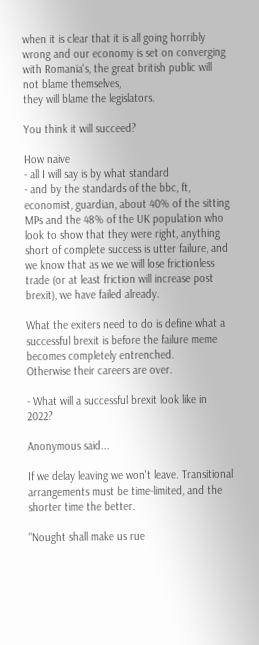when it is clear that it is all going horribly wrong and our economy is set on converging with Romania's, the great british public will not blame themselves,
they will blame the legislators.

You think it will succeed?

How naive
- all I will say is by what standard
- and by the standards of the bbc, ft, economist, guardian, about 40% of the sitting MPs and the 48% of the UK population who look to show that they were right, anything short of complete success is utter failure, and we know that as we we will lose frictionless trade (or at least friction will increase post brexit), we have failed already.

What the exiters need to do is define what a successful brexit is before the failure meme becomes completely entrenched.
Otherwise their careers are over.

- What will a successful brexit look like in 2022?

Anonymous said...

If we delay leaving we won't leave. Transitional arrangements must be time-limited, and the shorter time the better.

"Nought shall make us rue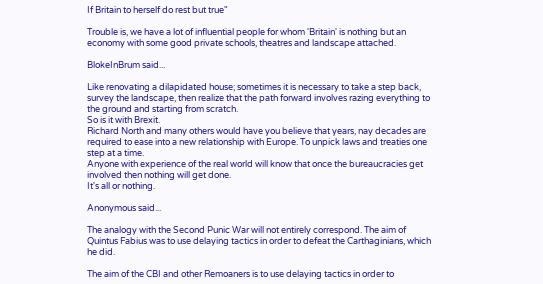If Britain to herself do rest but true"

Trouble is, we have a lot of influential people for whom 'Britain' is nothing but an economy with some good private schools, theatres and landscape attached.

BlokeInBrum said...

Like renovating a dilapidated house; sometimes it is necessary to take a step back, survey the landscape, then realize that the path forward involves razing everything to the ground and starting from scratch.
So is it with Brexit.
Richard North and many others would have you believe that years, nay decades are required to ease into a new relationship with Europe. To unpick laws and treaties one step at a time.
Anyone with experience of the real world will know that once the bureaucracies get involved then nothing will get done.
It's all or nothing.

Anonymous said...

The analogy with the Second Punic War will not entirely correspond. The aim of Quintus Fabius was to use delaying tactics in order to defeat the Carthaginians, which he did.

The aim of the CBI and other Remoaners is to use delaying tactics in order to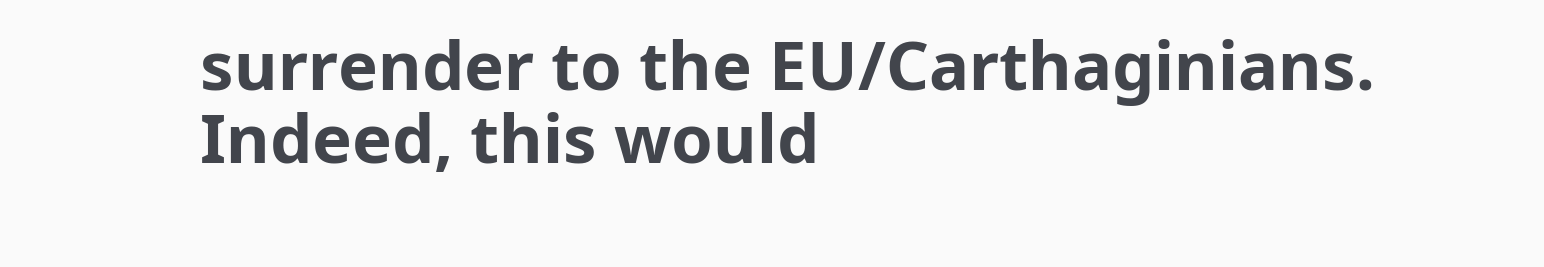surrender to the EU/Carthaginians. Indeed, this would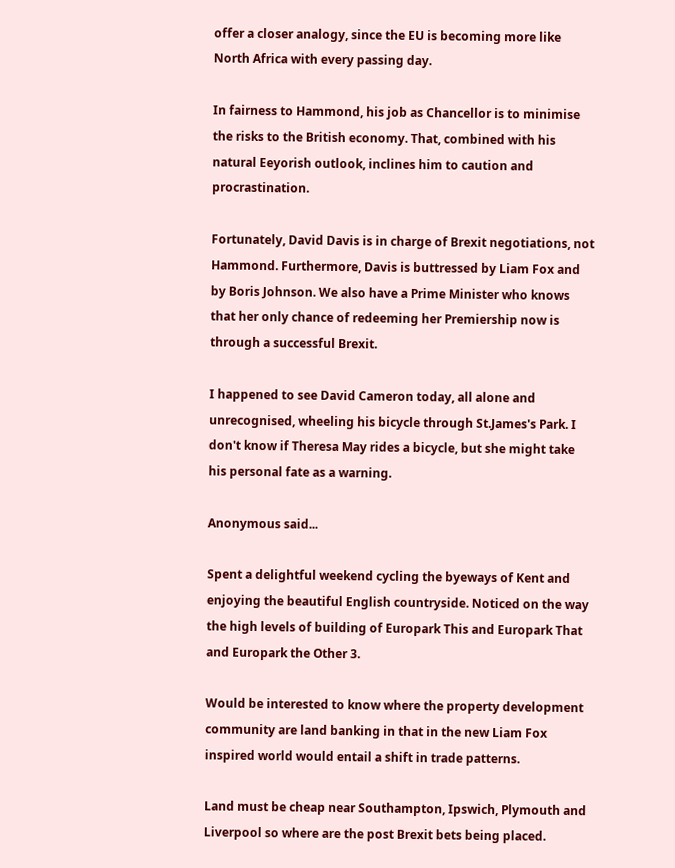offer a closer analogy, since the EU is becoming more like North Africa with every passing day.

In fairness to Hammond, his job as Chancellor is to minimise the risks to the British economy. That, combined with his natural Eeyorish outlook, inclines him to caution and procrastination.

Fortunately, David Davis is in charge of Brexit negotiations, not Hammond. Furthermore, Davis is buttressed by Liam Fox and by Boris Johnson. We also have a Prime Minister who knows that her only chance of redeeming her Premiership now is through a successful Brexit.

I happened to see David Cameron today, all alone and unrecognised, wheeling his bicycle through St.James's Park. I don't know if Theresa May rides a bicycle, but she might take his personal fate as a warning.

Anonymous said...

Spent a delightful weekend cycling the byeways of Kent and enjoying the beautiful English countryside. Noticed on the way the high levels of building of Europark This and Europark That and Europark the Other 3.

Would be interested to know where the property development community are land banking in that in the new Liam Fox inspired world would entail a shift in trade patterns.

Land must be cheap near Southampton, Ipswich, Plymouth and Liverpool so where are the post Brexit bets being placed.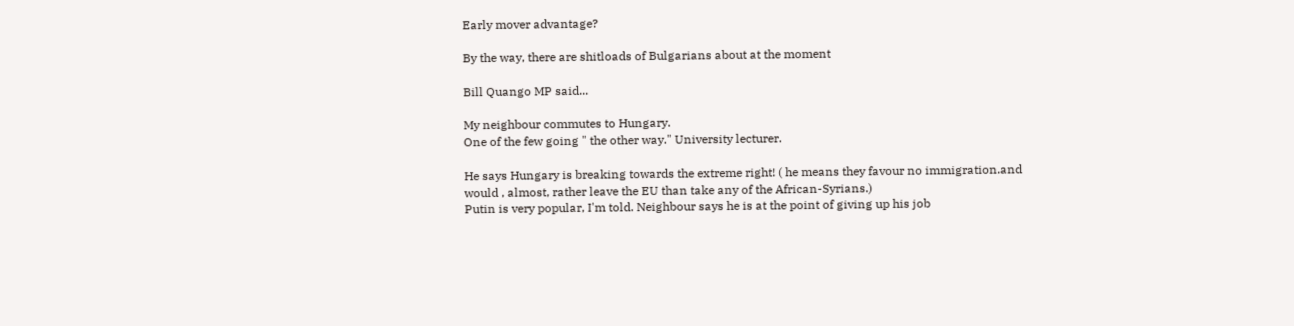Early mover advantage?

By the way, there are shitloads of Bulgarians about at the moment

Bill Quango MP said...

My neighbour commutes to Hungary.
One of the few going " the other way." University lecturer.

He says Hungary is breaking towards the extreme right! ( he means they favour no immigration.and would , almost, rather leave the EU than take any of the African-Syrians.)
Putin is very popular, I'm told. Neighbour says he is at the point of giving up his job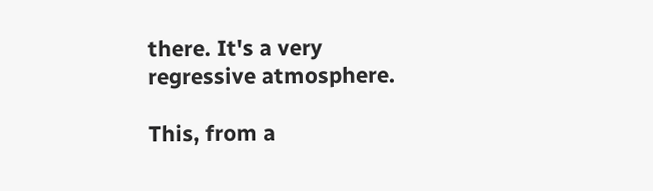there. It's a very regressive atmosphere.

This, from a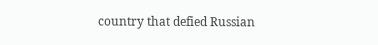country that defied Russian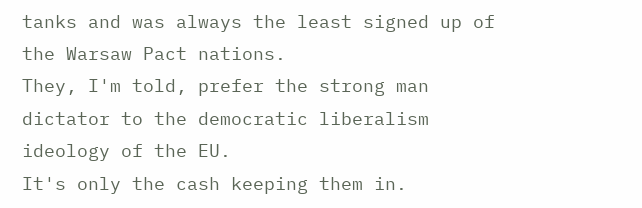tanks and was always the least signed up of the Warsaw Pact nations.
They, I'm told, prefer the strong man dictator to the democratic liberalism ideology of the EU.
It's only the cash keeping them in.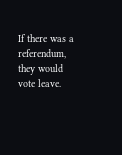If there was a referendum, they would vote leave.